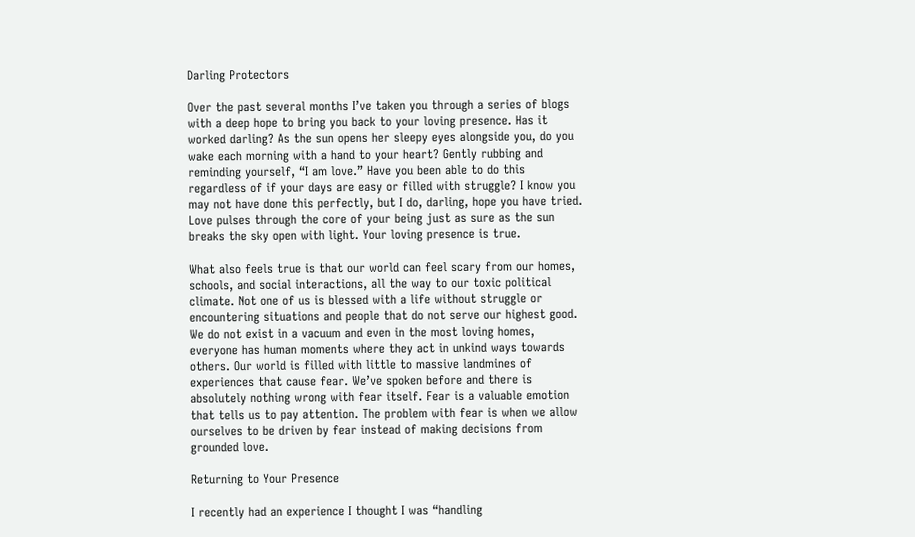Darling Protectors

Over the past several months I’ve taken you through a series of blogs with a deep hope to bring you back to your loving presence. Has it worked darling? As the sun opens her sleepy eyes alongside you, do you wake each morning with a hand to your heart? Gently rubbing and reminding yourself, “I am love.” Have you been able to do this regardless of if your days are easy or filled with struggle? I know you may not have done this perfectly, but I do, darling, hope you have tried. Love pulses through the core of your being just as sure as the sun breaks the sky open with light. Your loving presence is true.

What also feels true is that our world can feel scary from our homes, schools, and social interactions, all the way to our toxic political climate. Not one of us is blessed with a life without struggle or encountering situations and people that do not serve our highest good. We do not exist in a vacuum and even in the most loving homes, everyone has human moments where they act in unkind ways towards others. Our world is filled with little to massive landmines of experiences that cause fear. We’ve spoken before and there is absolutely nothing wrong with fear itself. Fear is a valuable emotion that tells us to pay attention. The problem with fear is when we allow ourselves to be driven by fear instead of making decisions from grounded love.

Returning to Your Presence

I recently had an experience I thought I was “handling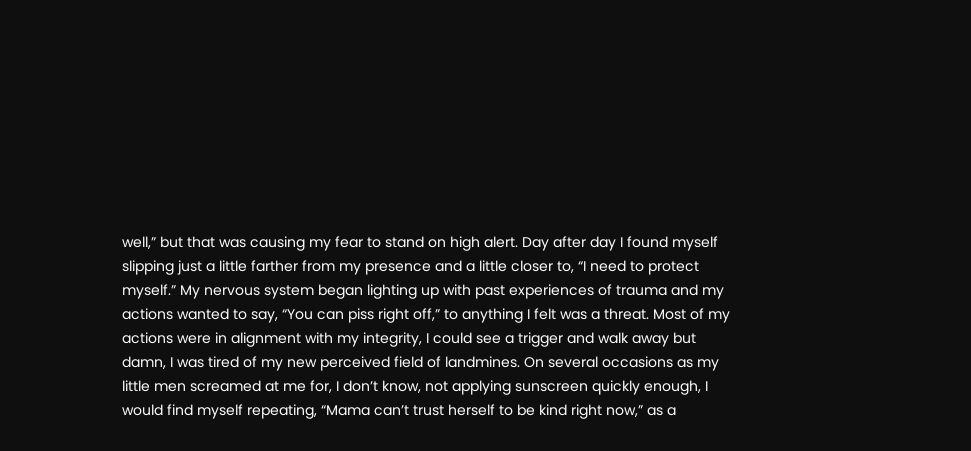well,” but that was causing my fear to stand on high alert. Day after day I found myself slipping just a little farther from my presence and a little closer to, “I need to protect myself.” My nervous system began lighting up with past experiences of trauma and my actions wanted to say, “You can piss right off,” to anything I felt was a threat. Most of my actions were in alignment with my integrity, I could see a trigger and walk away but damn, I was tired of my new perceived field of landmines. On several occasions as my little men screamed at me for, I don’t know, not applying sunscreen quickly enough, I would find myself repeating, “Mama can’t trust herself to be kind right now,” as a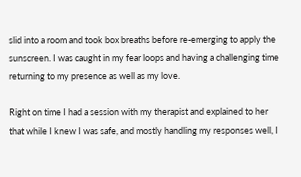slid into a room and took box breaths before re-emerging to apply the sunscreen. I was caught in my fear loops and having a challenging time returning to my presence as well as my love.

Right on time I had a session with my therapist and explained to her that while I knew I was safe, and mostly handling my responses well, I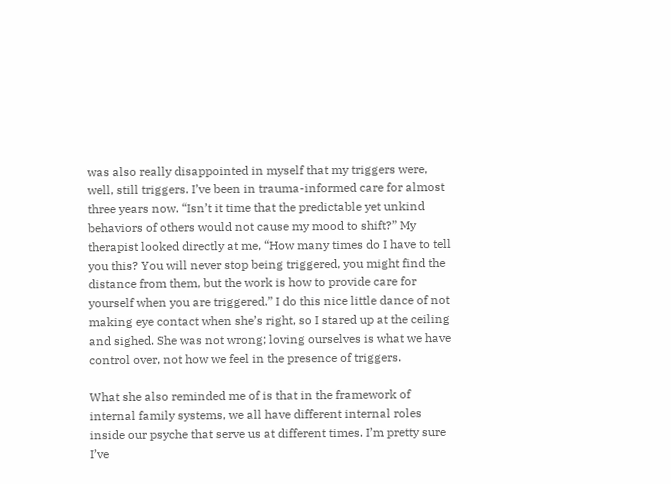was also really disappointed in myself that my triggers were, well, still triggers. I’ve been in trauma-informed care for almost three years now. “Isn’t it time that the predictable yet unkind behaviors of others would not cause my mood to shift?” My therapist looked directly at me, “How many times do I have to tell you this? You will never stop being triggered, you might find the distance from them, but the work is how to provide care for yourself when you are triggered.” I do this nice little dance of not making eye contact when she’s right, so I stared up at the ceiling and sighed. She was not wrong; loving ourselves is what we have control over, not how we feel in the presence of triggers.

What she also reminded me of is that in the framework of internal family systems, we all have different internal roles inside our psyche that serve us at different times. I’m pretty sure I’ve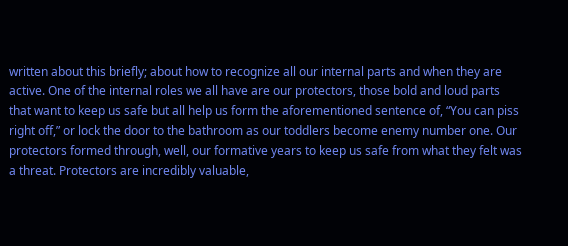written about this briefly; about how to recognize all our internal parts and when they are active. One of the internal roles we all have are our protectors, those bold and loud parts that want to keep us safe but all help us form the aforementioned sentence of, “You can piss right off,” or lock the door to the bathroom as our toddlers become enemy number one. Our protectors formed through, well, our formative years to keep us safe from what they felt was a threat. Protectors are incredibly valuable,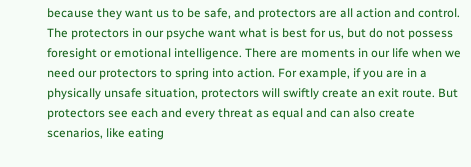because they want us to be safe, and protectors are all action and control. The protectors in our psyche want what is best for us, but do not possess foresight or emotional intelligence. There are moments in our life when we need our protectors to spring into action. For example, if you are in a physically unsafe situation, protectors will swiftly create an exit route. But protectors see each and every threat as equal and can also create scenarios, like eating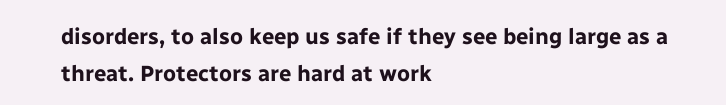disorders, to also keep us safe if they see being large as a threat. Protectors are hard at work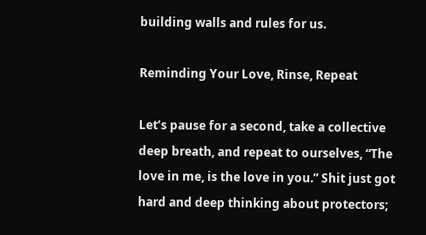building walls and rules for us.

Reminding Your Love, Rinse, Repeat

Let’s pause for a second, take a collective deep breath, and repeat to ourselves, “The love in me, is the love in you.” Shit just got hard and deep thinking about protectors;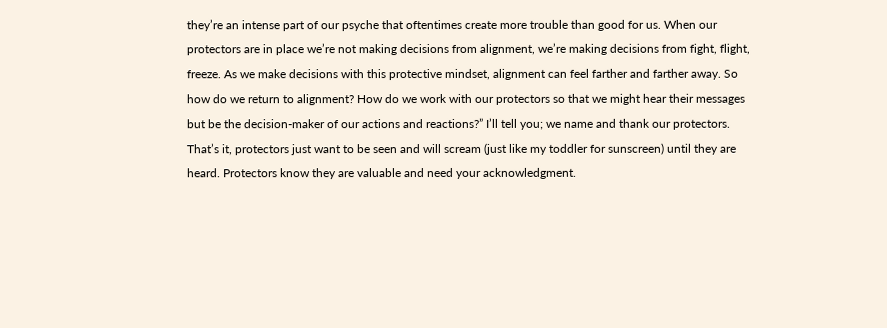they’re an intense part of our psyche that oftentimes create more trouble than good for us. When our protectors are in place we’re not making decisions from alignment, we’re making decisions from fight, flight, freeze. As we make decisions with this protective mindset, alignment can feel farther and farther away. So how do we return to alignment? How do we work with our protectors so that we might hear their messages but be the decision-maker of our actions and reactions?” I’ll tell you; we name and thank our protectors. That’s it, protectors just want to be seen and will scream (just like my toddler for sunscreen) until they are heard. Protectors know they are valuable and need your acknowledgment.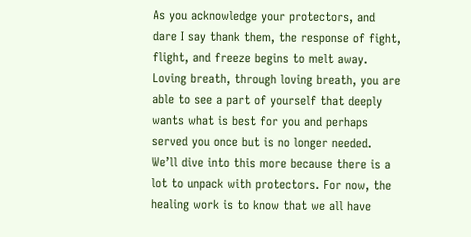As you acknowledge your protectors, and dare I say thank them, the response of fight, flight, and freeze begins to melt away. Loving breath, through loving breath, you are able to see a part of yourself that deeply wants what is best for you and perhaps served you once but is no longer needed. We’ll dive into this more because there is a lot to unpack with protectors. For now, the healing work is to know that we all have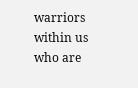warriors within us who are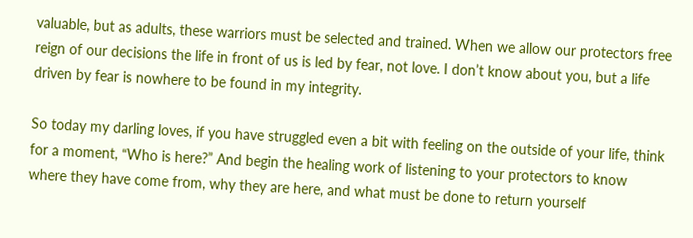valuable, but as adults, these warriors must be selected and trained. When we allow our protectors free reign of our decisions the life in front of us is led by fear, not love. I don’t know about you, but a life driven by fear is nowhere to be found in my integrity.

So today my darling loves, if you have struggled even a bit with feeling on the outside of your life, think for a moment, “Who is here?” And begin the healing work of listening to your protectors to know where they have come from, why they are here, and what must be done to return yourself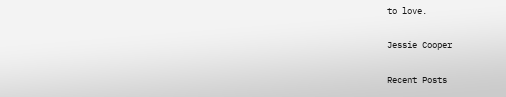to love.

Jessie Cooper

Recent Posts